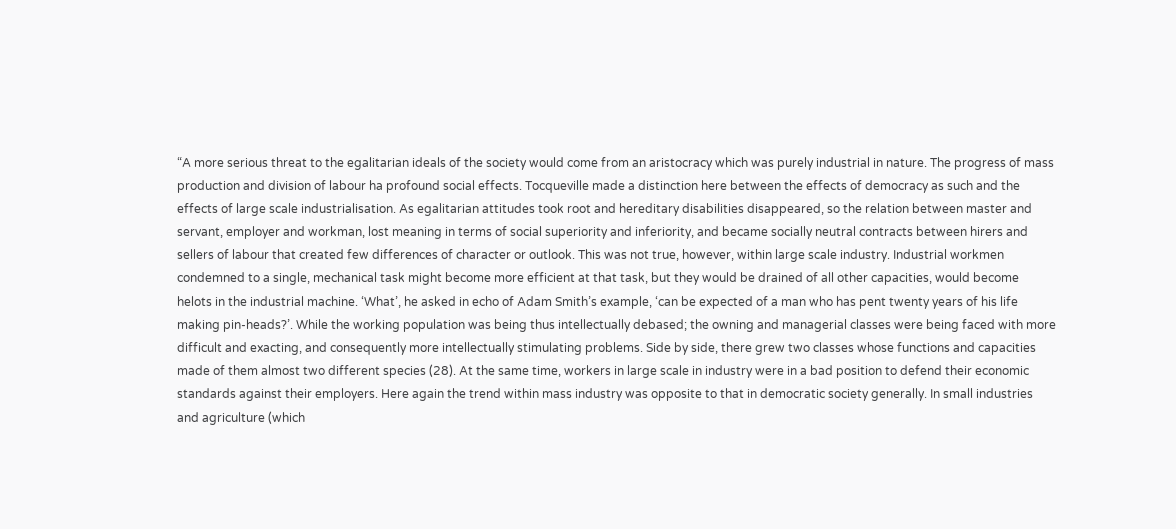“A more serious threat to the egalitarian ideals of the society would come from an aristocracy which was purely industrial in nature. The progress of mass production and division of labour ha profound social effects. Tocqueville made a distinction here between the effects of democracy as such and the effects of large scale industrialisation. As egalitarian attitudes took root and hereditary disabilities disappeared, so the relation between master and servant, employer and workman, lost meaning in terms of social superiority and inferiority, and became socially neutral contracts between hirers and sellers of labour that created few differences of character or outlook. This was not true, however, within large scale industry. Industrial workmen condemned to a single, mechanical task might become more efficient at that task, but they would be drained of all other capacities, would become helots in the industrial machine. ‘What’, he asked in echo of Adam Smith’s example, ‘can be expected of a man who has pent twenty years of his life making pin-heads?’. While the working population was being thus intellectually debased; the owning and managerial classes were being faced with more difficult and exacting, and consequently more intellectually stimulating problems. Side by side, there grew two classes whose functions and capacities made of them almost two different species (28). At the same time, workers in large scale in industry were in a bad position to defend their economic standards against their employers. Here again the trend within mass industry was opposite to that in democratic society generally. In small industries and agriculture (which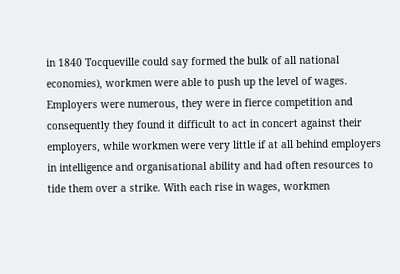in 1840 Tocqueville could say formed the bulk of all national economies), workmen were able to push up the level of wages. Employers were numerous, they were in fierce competition and consequently they found it difficult to act in concert against their employers, while workmen were very little if at all behind employers in intelligence and organisational ability and had often resources to tide them over a strike. With each rise in wages, workmen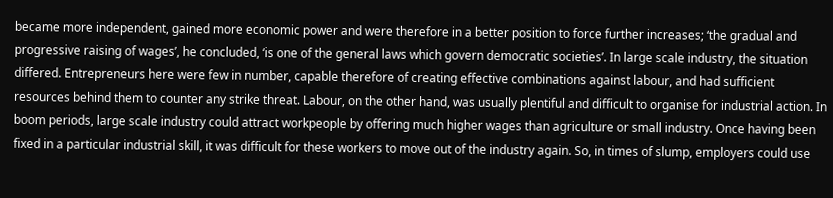became more independent, gained more economic power and were therefore in a better position to force further increases; ‘the gradual and progressive raising of wages’, he concluded, ‘is one of the general laws which govern democratic societies’. In large scale industry, the situation differed. Entrepreneurs here were few in number, capable therefore of creating effective combinations against labour, and had sufficient resources behind them to counter any strike threat. Labour, on the other hand, was usually plentiful and difficult to organise for industrial action. In boom periods, large scale industry could attract workpeople by offering much higher wages than agriculture or small industry. Once having been fixed in a particular industrial skill, it was difficult for these workers to move out of the industry again. So, in times of slump, employers could use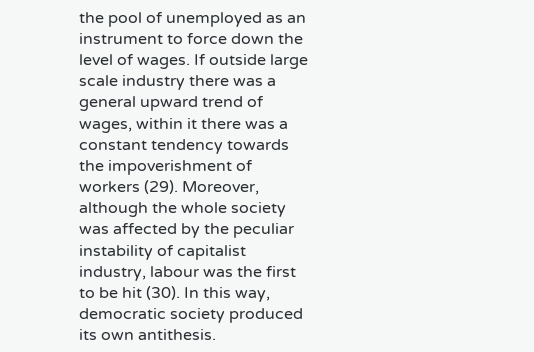the pool of unemployed as an instrument to force down the level of wages. If outside large scale industry there was a general upward trend of wages, within it there was a constant tendency towards the impoverishment of workers (29). Moreover, although the whole society was affected by the peculiar instability of capitalist industry, labour was the first to be hit (30). In this way, democratic society produced its own antithesis.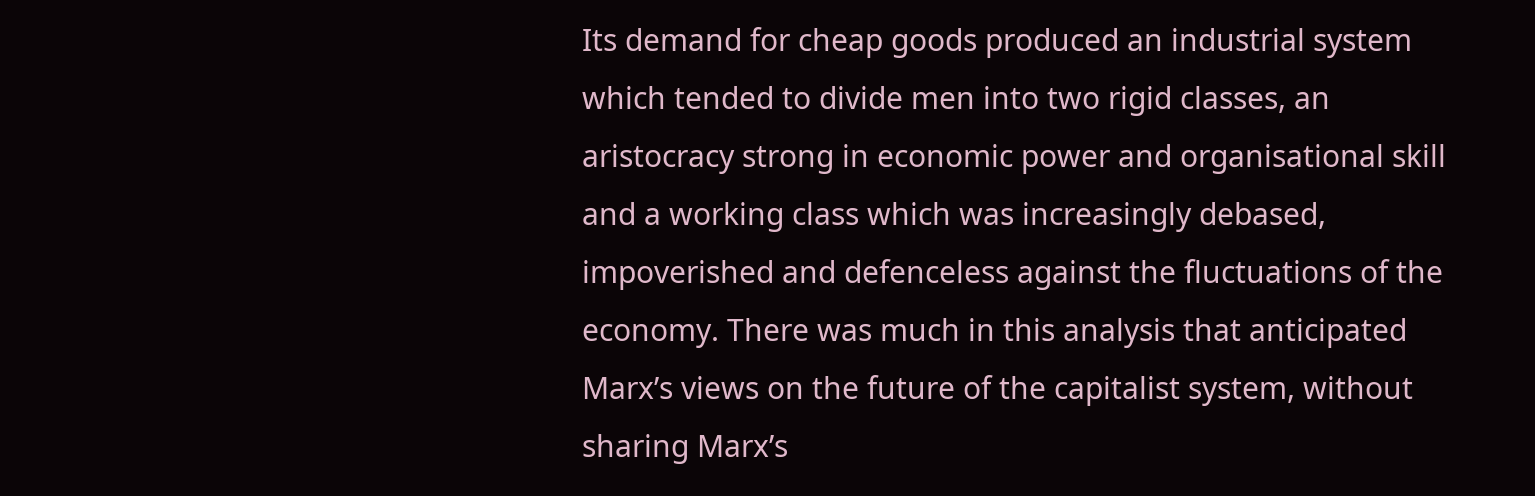Its demand for cheap goods produced an industrial system which tended to divide men into two rigid classes, an aristocracy strong in economic power and organisational skill and a working class which was increasingly debased, impoverished and defenceless against the fluctuations of the economy. There was much in this analysis that anticipated Marx’s views on the future of the capitalist system, without sharing Marx’s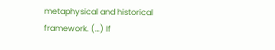metaphysical and historical framework. (…) If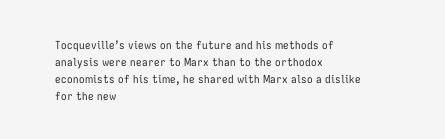Tocqueville’s views on the future and his methods of analysis were nearer to Marx than to the orthodox economists of his time, he shared with Marx also a dislike for the new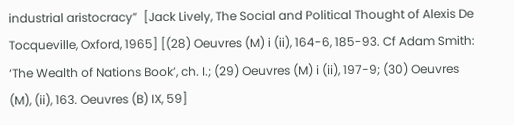industrial aristocracy”  [Jack Lively, The Social and Political Thought of Alexis De Tocqueville, Oxford, 1965] [(28) Oeuvres (M) i (ii), 164-6, 185-93. Cf Adam Smith: ‘The Wealth of Nations Book’, ch. I.; (29) Oeuvres (M) i (ii), 197-9; (30) Oeuvres (M), (ii), 163. Oeuvres (B) IX, 59]